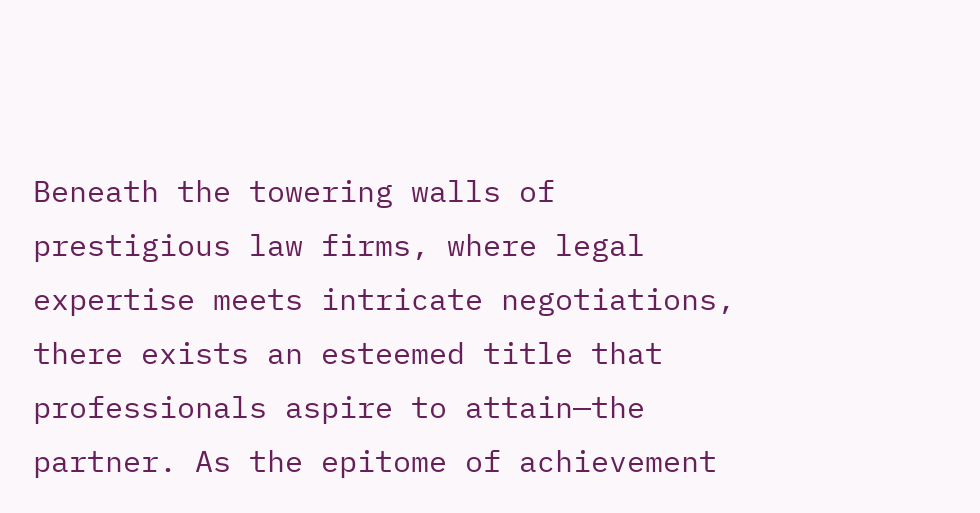Beneath the towering walls of prestigious law firms, where legal expertise meets intricate negotiations, there exists an esteemed title that professionals aspire to attain—the partner. As the epitome of achievement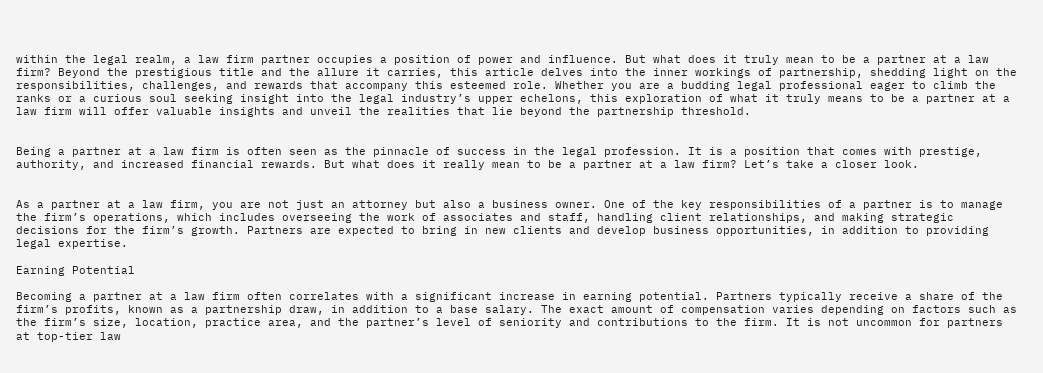within the legal realm, a law firm partner occupies a position of power and influence. But what does it truly mean to be a partner at a law firm? Beyond the prestigious title and the allure it carries, this article delves into the inner workings of partnership, shedding light on the responsibilities, challenges, and rewards that accompany this esteemed role. Whether you are a budding legal professional eager to climb the ranks or a curious soul seeking insight into the legal industry’s upper echelons, this exploration of what it truly means to be a partner at a law firm will offer valuable insights and unveil the realities that lie beyond the partnership threshold.


Being a partner at a law firm is often seen as the pinnacle of success in the legal profession. It is a position that comes with prestige, authority, and increased financial rewards. But what does it really mean to be a partner at a law firm? Let’s take a closer look.


As a partner at a law firm, you are not just an attorney but also a business owner. One of the key responsibilities of a partner is to manage the firm’s operations, which includes overseeing the work of associates and staff, handling client relationships, and making strategic decisions for the firm’s growth. Partners are expected to bring in new clients and develop business opportunities, in addition to providing legal expertise.

Earning Potential

Becoming a partner at a law firm often correlates with a significant increase in earning potential. Partners typically receive a share of the firm’s profits, known as a partnership draw, in addition to a base salary. The exact amount of compensation varies depending on factors such as the firm’s size, location, practice area, and the partner’s level of seniority and contributions to the firm. It is not uncommon for partners at top-tier law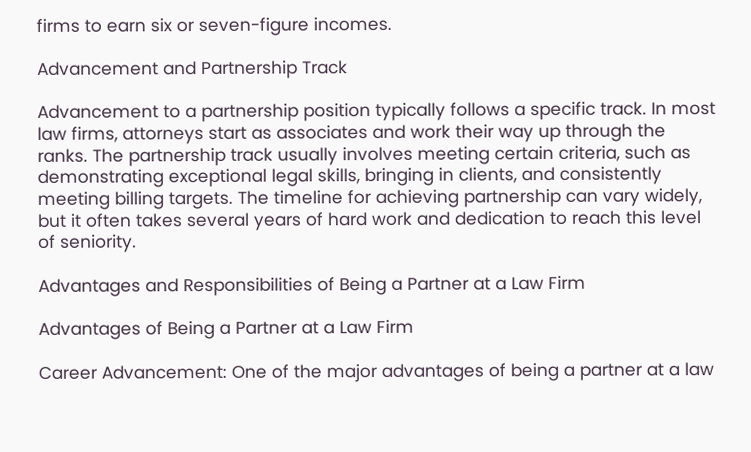firms to earn six or seven-figure incomes.

Advancement and Partnership Track

Advancement to a partnership position typically follows a specific track. In most law firms, attorneys start as associates and work their way up through the ranks. The partnership track usually involves meeting certain criteria, such as demonstrating exceptional legal skills, bringing in clients, and consistently meeting billing targets. The timeline for achieving partnership can vary widely, but it often takes several years of hard work and dedication to reach this level of seniority.

Advantages and Responsibilities of Being a Partner at a Law Firm

Advantages of Being a Partner at a Law Firm

Career Advancement: One of the major advantages of being a partner at a law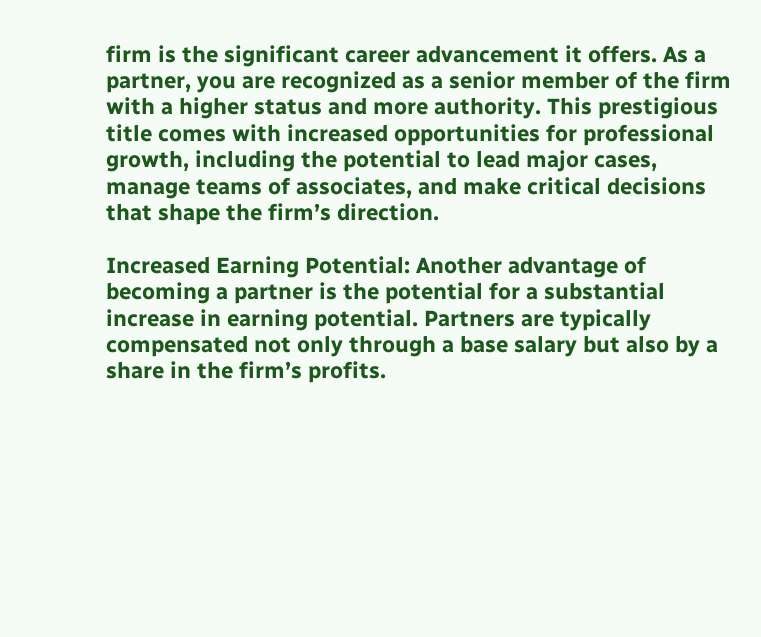firm is the significant career advancement it offers. As a partner, you are recognized as a senior member of the firm with a higher status and more authority. This prestigious title comes with increased opportunities for professional growth, including the potential to lead major cases, manage teams of associates, and make critical decisions that shape the firm’s direction.

Increased Earning Potential: Another advantage of becoming a partner is the potential for a substantial increase in earning potential. Partners are typically compensated not only through a base salary but also by a share in the firm’s profits.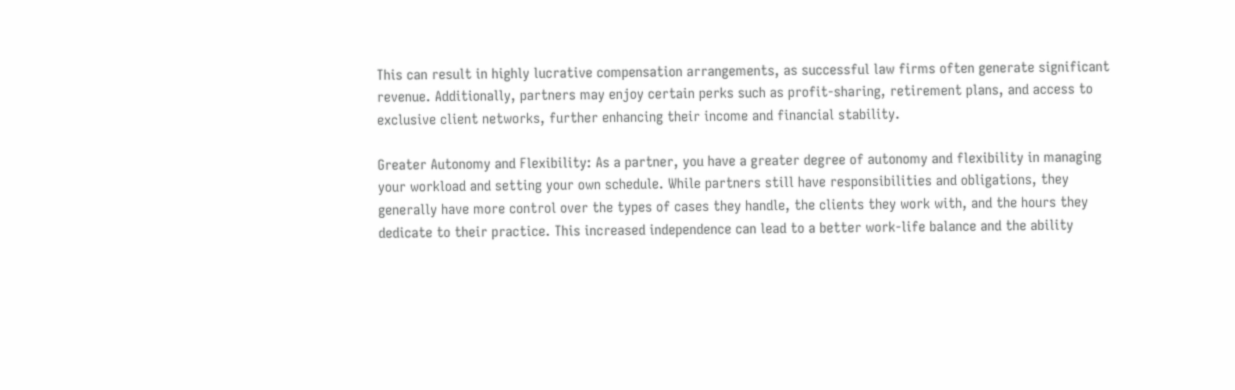This can result in highly lucrative compensation arrangements, as successful law firms often generate significant revenue. Additionally, partners may enjoy certain perks such as profit-sharing, retirement plans, and access to exclusive client networks, further enhancing their income and financial stability.

Greater Autonomy and Flexibility: As a partner, you have a greater degree of autonomy and flexibility in managing your workload and setting your own schedule. While partners still have responsibilities and obligations, they generally have more control over the types of cases they handle, the clients they work with, and the hours they dedicate to their practice. This increased independence can lead to a better work-life balance and the ability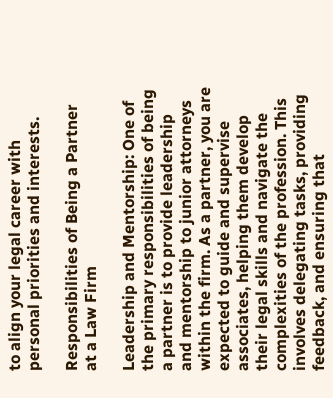to align your legal career with personal priorities and interests.

Responsibilities of Being a Partner at a Law Firm

Leadership and Mentorship: One of the primary responsibilities of being a partner is to provide leadership and mentorship to junior attorneys within the firm. As a partner, you are expected to guide and supervise associates, helping them develop their legal skills and navigate the complexities of the profession. This involves delegating tasks, providing feedback, and ensuring that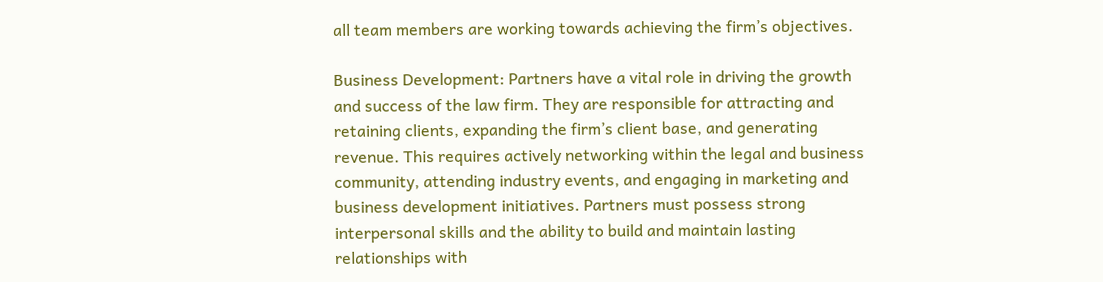all team members are working towards achieving the firm’s objectives.

Business Development: Partners have a vital role in driving the growth and success of the law firm. They are responsible for attracting and retaining clients, expanding the firm’s client base, and generating revenue. This requires actively networking within the legal and business community, attending industry events, and engaging in marketing and business development initiatives. Partners must possess strong interpersonal skills and the ability to build and maintain lasting relationships with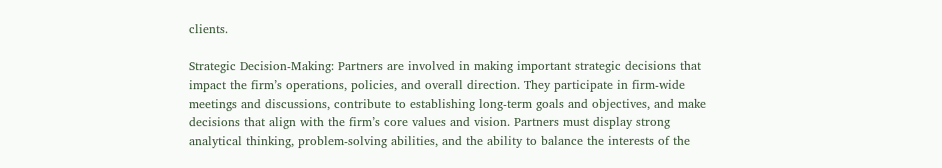clients.

Strategic Decision-Making: Partners are involved in making important strategic decisions that impact the firm’s operations, policies, and overall direction. They participate in firm-wide meetings and discussions, contribute to establishing long-term goals and objectives, and make decisions that align with the firm’s core values and vision. Partners must display strong analytical thinking, problem-solving abilities, and the ability to balance the interests of the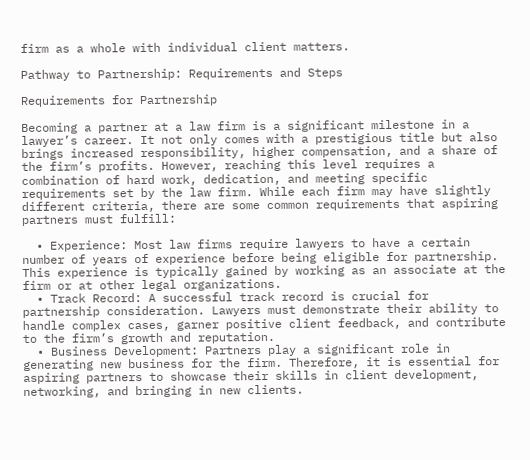firm as a whole with individual client matters.

Pathway to Partnership: Requirements and Steps

Requirements for Partnership

Becoming a partner at a law firm is a significant milestone in a lawyer’s career. It not only comes with a prestigious title but also brings increased responsibility, higher compensation, and a share of the firm’s profits. However, reaching this level requires a combination of hard work, dedication, and meeting specific requirements set by the law firm. While each firm may have slightly different criteria, there are some common requirements that aspiring partners must fulfill:

  • Experience: Most law firms require lawyers to have a certain number of years of experience before being eligible for partnership. This experience is typically gained by working as an associate at the firm or at other legal organizations.
  • Track Record: A successful track record is crucial for partnership consideration. Lawyers must demonstrate their ability to handle complex cases, garner positive client feedback, and contribute to the firm’s growth and reputation.
  • Business Development: Partners play a significant role in generating new business for the firm. Therefore, it is essential for aspiring partners to showcase their skills in client development, networking, and bringing in new clients.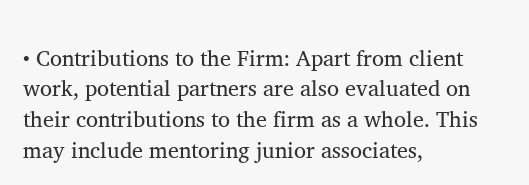• Contributions to the Firm: Apart from client work, potential partners are also evaluated on their contributions to the firm as a whole. This may include mentoring junior associates,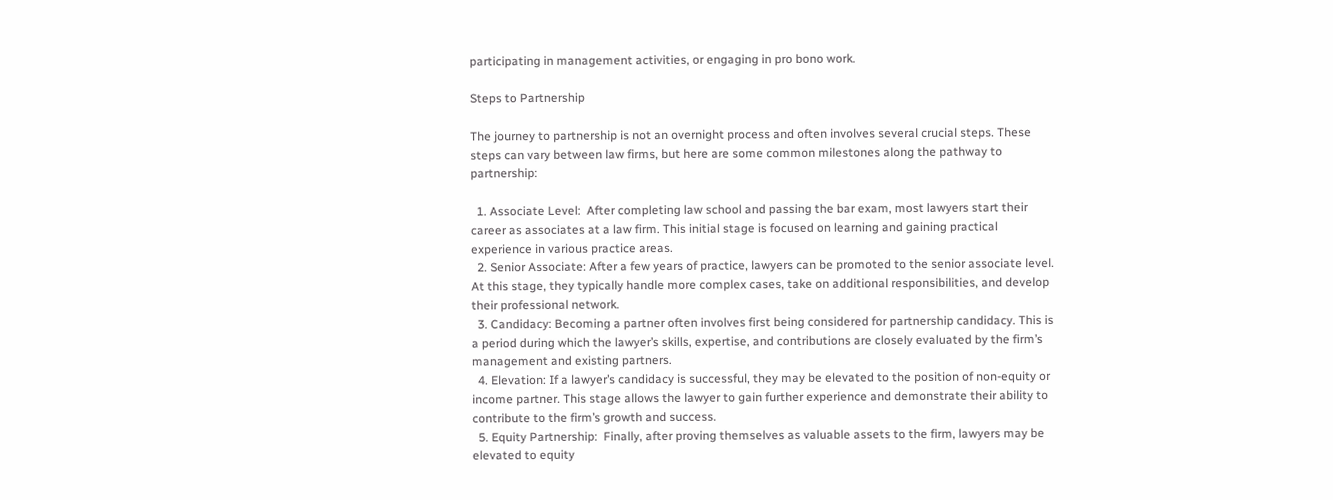participating in management activities, or engaging in pro bono work.

Steps to Partnership

The journey to partnership is not an overnight process and often involves several crucial steps. These steps can vary between law firms, but here are some common milestones along the pathway to partnership:

  1. Associate Level:  After completing law school and passing the bar exam, most lawyers start their career as associates at a law firm. This initial stage is focused on learning and gaining practical experience in various practice areas.
  2. Senior Associate: After a few years of practice, lawyers can be promoted to the senior associate level. At this stage, they typically handle more complex cases, take on additional responsibilities, and develop their professional network.
  3. Candidacy: Becoming a partner often involves first being considered for partnership candidacy. This is a period during which the lawyer’s skills, expertise, and contributions are closely evaluated by the firm’s management and existing partners.
  4. Elevation: If a lawyer’s candidacy is successful, they may be elevated to the position of non-equity or income partner. This stage allows the lawyer to gain further experience and demonstrate their ability to contribute to the firm’s growth and success.
  5. Equity Partnership:  Finally, after proving themselves as valuable assets to the firm, lawyers may be elevated to equity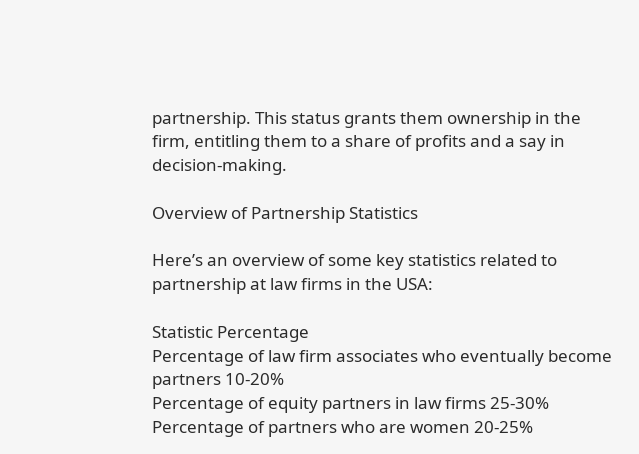partnership. This status grants them ownership in the firm, entitling them to a share of profits and a say in decision-making.

Overview of Partnership Statistics

Here’s an overview of some key statistics related to partnership at law firms in the USA:

Statistic Percentage
Percentage of law firm associates who eventually become partners 10-20%
Percentage of equity partners in law firms 25-30%
Percentage of partners who are women 20-25%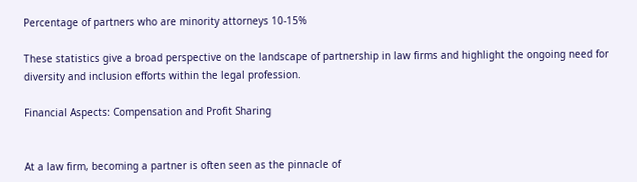Percentage of partners who are minority attorneys 10-15%

These statistics give a broad perspective on the landscape of partnership in law firms and highlight the ongoing need for diversity and inclusion efforts within the legal profession.

Financial Aspects: Compensation and Profit Sharing


At a law firm, becoming a partner is often seen as the pinnacle of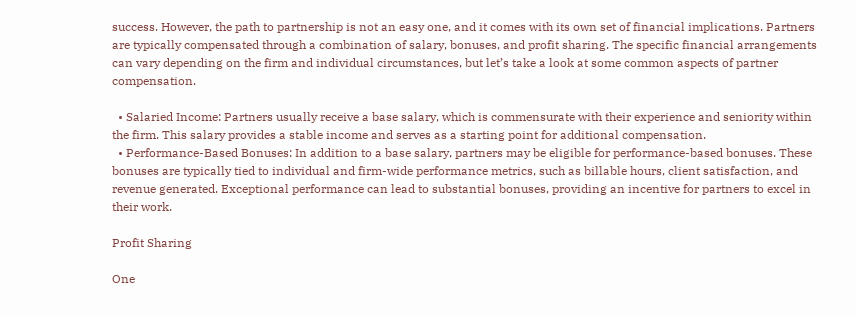success. However, the path to partnership is not an easy one, and it comes with its own set of financial implications. Partners are typically compensated through a combination of salary, bonuses, and profit sharing. The specific financial arrangements can vary depending on the firm and individual circumstances, but let’s take a look at some common aspects of partner compensation.

  • Salaried Income: Partners usually receive a base salary, which is commensurate with their experience and seniority within the firm. This salary provides a stable income and serves as a starting point for additional compensation.
  • Performance-Based Bonuses: In addition to a base salary, partners may be eligible for performance-based bonuses. These bonuses are typically tied to individual and firm-wide performance metrics, such as billable hours, client satisfaction, and revenue generated. Exceptional performance can lead to substantial bonuses, providing an incentive for partners to excel in their work.

Profit Sharing

One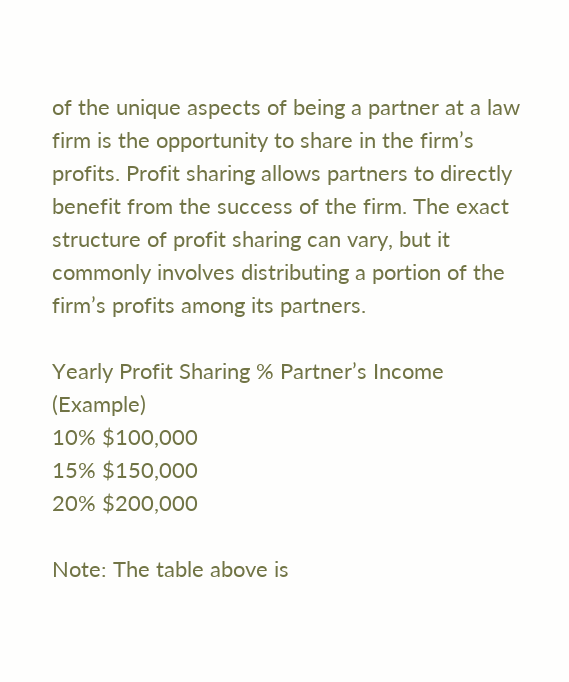of the unique aspects of being a partner at a law firm is the opportunity to share in the firm’s profits. Profit sharing allows partners to directly benefit from the success of the firm. The exact structure of profit sharing can vary, but it commonly involves distributing a portion of the firm’s profits among its partners.

Yearly Profit Sharing % Partner’s Income (Example)
10% $100,000
15% $150,000
20% $200,000

Note: The table above is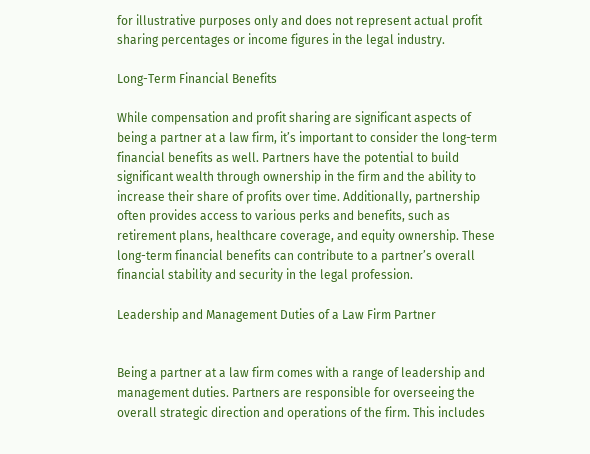for illustrative purposes only and does not represent actual profit sharing percentages or income figures in the legal industry.

Long-Term Financial Benefits

While compensation and profit sharing are significant aspects of being a partner at a law firm, it’s important to consider the long-term financial benefits as well. Partners have the potential to build significant wealth through ownership in the firm and the ability to increase their share of profits over time. Additionally, partnership often provides access to various perks and benefits, such as retirement plans, healthcare coverage, and equity ownership. These long-term financial benefits can contribute to a partner’s overall financial stability and security in the legal profession.

Leadership and Management Duties of a Law Firm Partner


Being a partner at a law firm comes with a range of leadership and management duties. Partners are responsible for overseeing the overall strategic direction and operations of the firm. This includes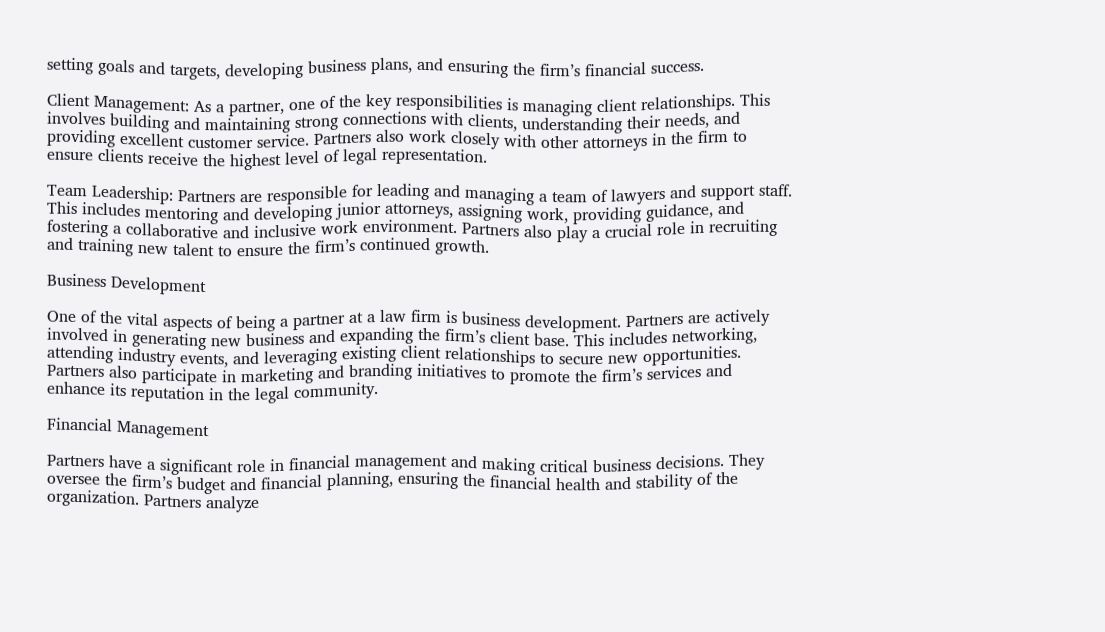setting goals and targets, developing business plans, and ensuring the firm’s financial success.

Client Management: As a partner, one of the key responsibilities is managing client relationships. This involves building and maintaining strong connections with clients, understanding their needs, and providing excellent customer service. Partners also work closely with other attorneys in the firm to ensure clients receive the highest level of legal representation.

Team Leadership: Partners are responsible for leading and managing a team of lawyers and support staff. This includes mentoring and developing junior attorneys, assigning work, providing guidance, and fostering a collaborative and inclusive work environment. Partners also play a crucial role in recruiting and training new talent to ensure the firm’s continued growth.

Business Development

One of the vital aspects of being a partner at a law firm is business development. Partners are actively involved in generating new business and expanding the firm’s client base. This includes networking, attending industry events, and leveraging existing client relationships to secure new opportunities. Partners also participate in marketing and branding initiatives to promote the firm’s services and enhance its reputation in the legal community.

Financial Management

Partners have a significant role in financial management and making critical business decisions. They oversee the firm’s budget and financial planning, ensuring the financial health and stability of the organization. Partners analyze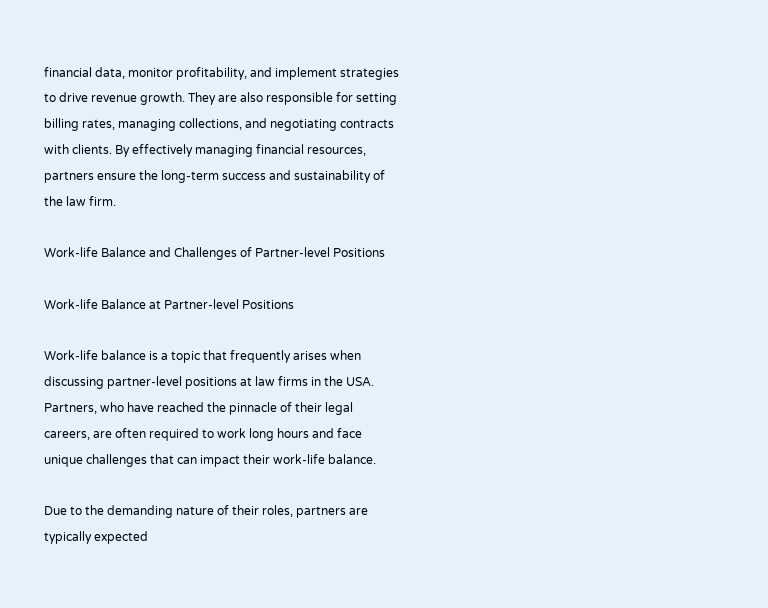financial data, monitor profitability, and implement strategies to drive revenue growth. They are also responsible for setting billing rates, managing collections, and negotiating contracts with clients. By effectively managing financial resources, partners ensure the long-term success and sustainability of the law firm.

Work-life Balance and Challenges of Partner-level Positions

Work-life Balance at Partner-level Positions

Work-life balance is a topic that frequently arises when discussing partner-level positions at law firms in the USA. Partners, who have reached the pinnacle of their legal careers, are often required to work long hours and face unique challenges that can impact their work-life balance.

Due to the demanding nature of their roles, partners are typically expected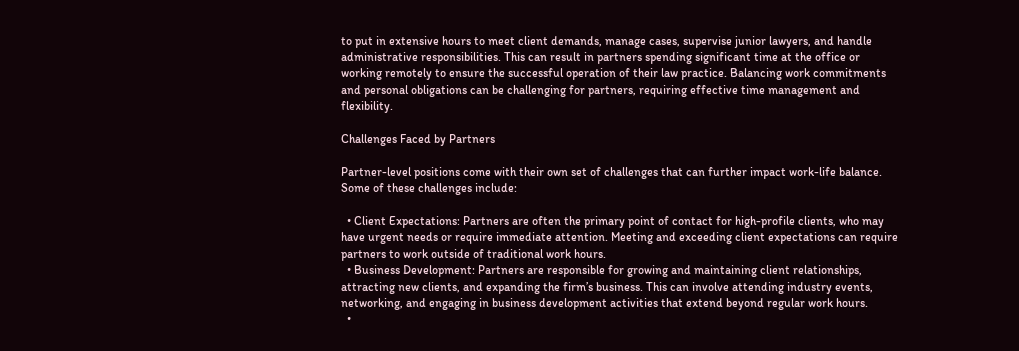to put in extensive hours to meet client demands, manage cases, supervise junior lawyers, and handle administrative responsibilities. This can result in partners spending significant time at the office or working remotely to ensure the successful operation of their law practice. Balancing work commitments and personal obligations can be challenging for partners, requiring effective time management and flexibility.

Challenges Faced by Partners

Partner-level positions come with their own set of challenges that can further impact work-life balance. Some of these challenges include:

  • Client Expectations: Partners are often the primary point of contact for high-profile clients, who may have urgent needs or require immediate attention. Meeting and exceeding client expectations can require partners to work outside of traditional work hours.
  • Business Development: Partners are responsible for growing and maintaining client relationships, attracting new clients, and expanding the firm’s business. This can involve attending industry events, networking, and engaging in business development activities that extend beyond regular work hours.
  •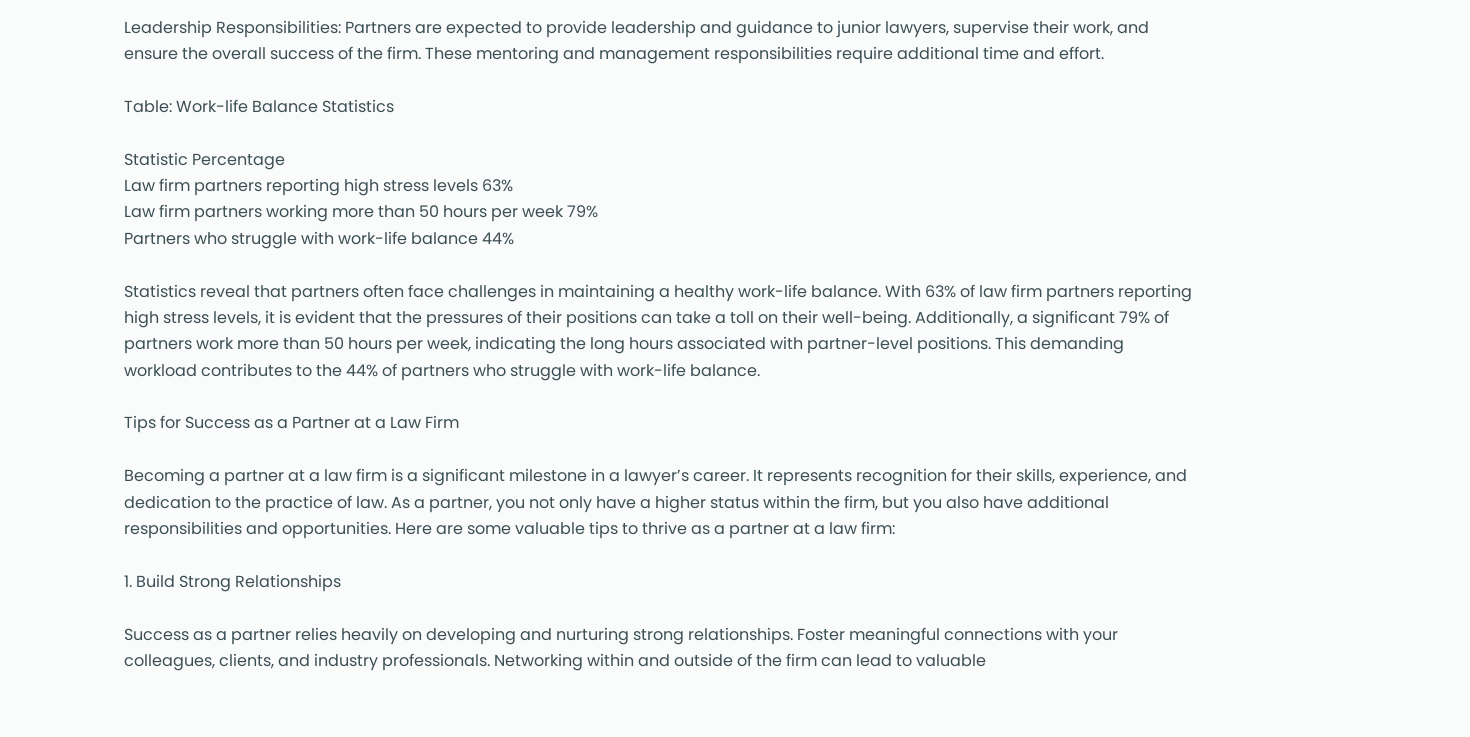Leadership Responsibilities: Partners are expected to provide leadership and guidance to junior lawyers, supervise their work, and ensure the overall success of the firm. These mentoring and management responsibilities require additional time and effort.

Table: Work-life Balance Statistics

Statistic Percentage
Law firm partners reporting high stress levels 63%
Law firm partners working more than 50 hours per week 79%
Partners who struggle with work-life balance 44%

Statistics reveal that partners often face challenges in maintaining a healthy work-life balance. With 63% of law firm partners reporting high stress levels, it is evident that the pressures of their positions can take a toll on their well-being. Additionally, a significant 79% of partners work more than 50 hours per week, indicating the long hours associated with partner-level positions. This demanding workload contributes to the 44% of partners who struggle with work-life balance.

Tips for Success as a Partner at a Law Firm

Becoming a partner at a law firm is a significant milestone in a lawyer’s career. It represents recognition for their skills, experience, and dedication to the practice of law. As a partner, you not only have a higher status within the firm, but you also have additional responsibilities and opportunities. Here are some valuable tips to thrive as a partner at a law firm:

1. Build Strong Relationships

Success as a partner relies heavily on developing and nurturing strong relationships. Foster meaningful connections with your colleagues, clients, and industry professionals. Networking within and outside of the firm can lead to valuable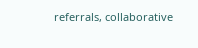referrals, collaborative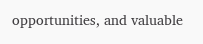opportunities, and valuable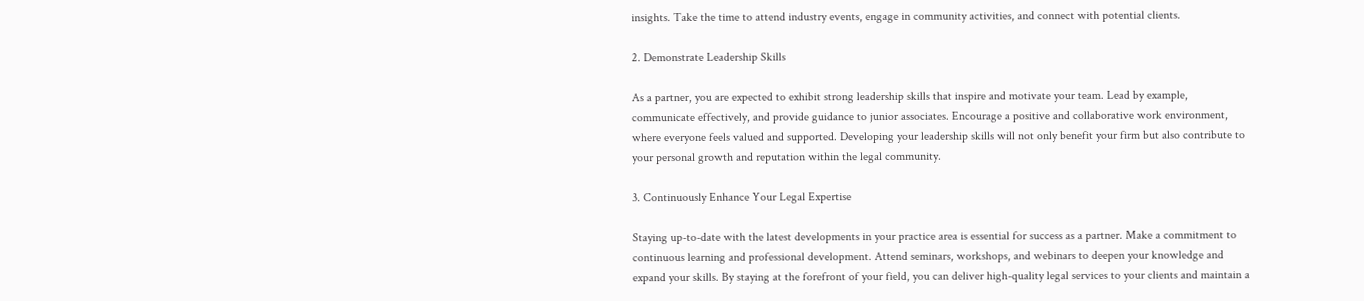insights. Take the time to attend industry events, engage in community activities, and connect with potential clients.

2. Demonstrate Leadership Skills

As a partner, you are expected to exhibit strong leadership skills that inspire and motivate your team. Lead by example, communicate effectively, and provide guidance to junior associates. Encourage a positive and collaborative work environment, where everyone feels valued and supported. Developing your leadership skills will not only benefit your firm but also contribute to your personal growth and reputation within the legal community.

3. Continuously Enhance Your Legal Expertise

Staying up-to-date with the latest developments in your practice area is essential for success as a partner. Make a commitment to continuous learning and professional development. Attend seminars, workshops, and webinars to deepen your knowledge and expand your skills. By staying at the forefront of your field, you can deliver high-quality legal services to your clients and maintain a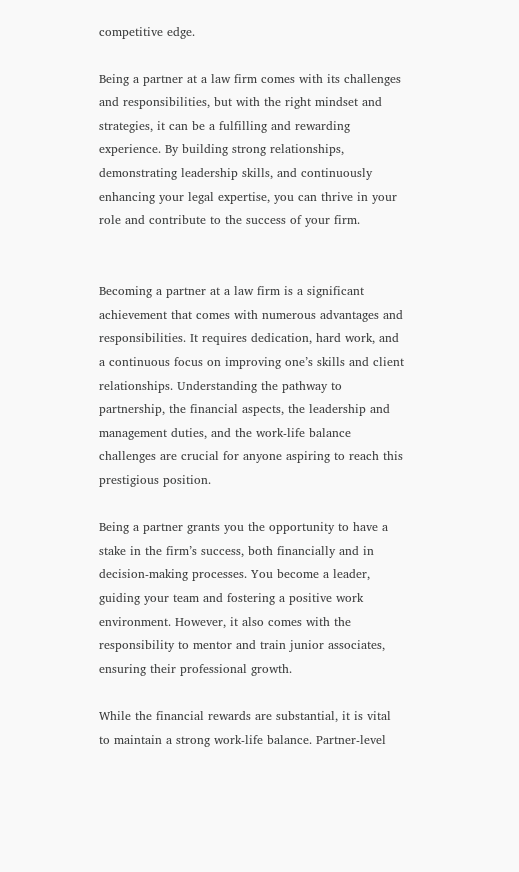competitive edge.

Being a partner at a law firm comes with its challenges and responsibilities, but with the right mindset and strategies, it can be a fulfilling and rewarding experience. By building strong relationships, demonstrating leadership skills, and continuously enhancing your legal expertise, you can thrive in your role and contribute to the success of your firm.


Becoming a partner at a law firm is a significant achievement that comes with numerous advantages and responsibilities. It requires dedication, hard work, and a continuous focus on improving one’s skills and client relationships. Understanding the pathway to partnership, the financial aspects, the leadership and management duties, and the work-life balance challenges are crucial for anyone aspiring to reach this prestigious position.

Being a partner grants you the opportunity to have a stake in the firm’s success, both financially and in decision-making processes. You become a leader, guiding your team and fostering a positive work environment. However, it also comes with the responsibility to mentor and train junior associates, ensuring their professional growth.

While the financial rewards are substantial, it is vital to maintain a strong work-life balance. Partner-level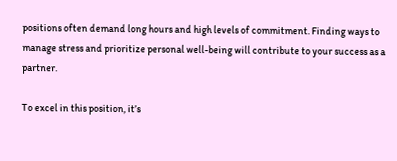positions often demand long hours and high levels of commitment. Finding ways to manage stress and prioritize personal well-being will contribute to your success as a partner.

To excel in this position, it’s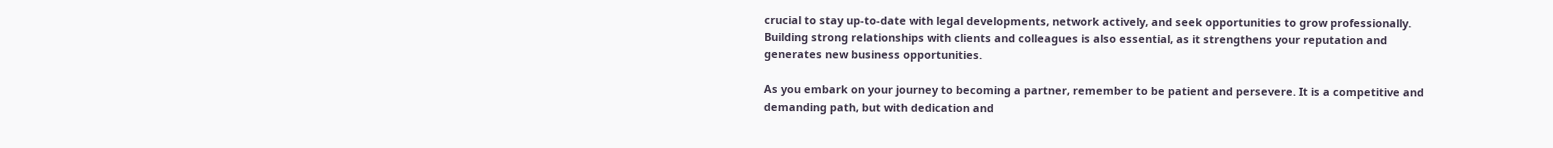crucial to stay up-to-date with legal developments, network actively, and seek opportunities to grow professionally. Building strong relationships with clients and colleagues is also essential, as it strengthens your reputation and generates new business opportunities.

As you embark on your journey to becoming a partner, remember to be patient and persevere. It is a competitive and demanding path, but with dedication and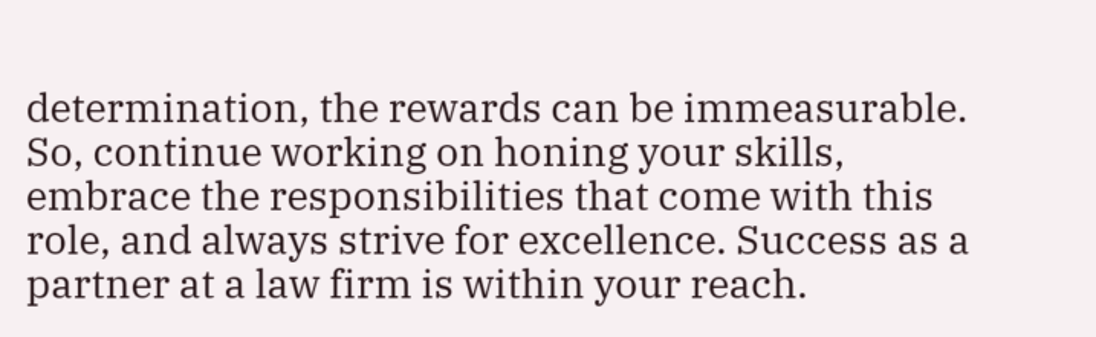determination, the rewards can be immeasurable. So, continue working on honing your skills, embrace the responsibilities that come with this role, and always strive for excellence. Success as a partner at a law firm is within your reach.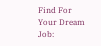Find For Your Dream Job: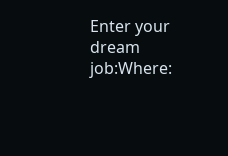Enter your dream job:Where: